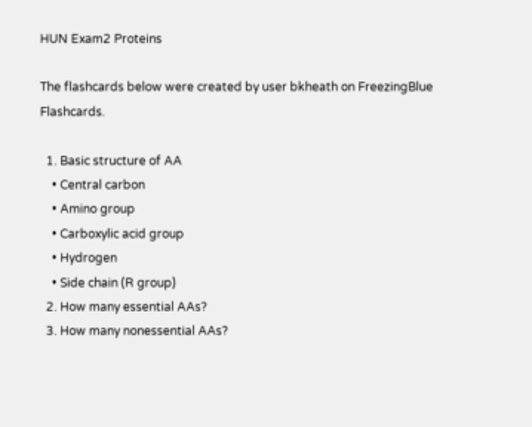HUN Exam2 Proteins

The flashcards below were created by user bkheath on FreezingBlue Flashcards.

  1. Basic structure of AA
    • Central carbon
    • Amino group
    • Carboxylic acid group
    • Hydrogen
    • Side chain (R group)
  2. How many essential AAs?
  3. How many nonessential AAs?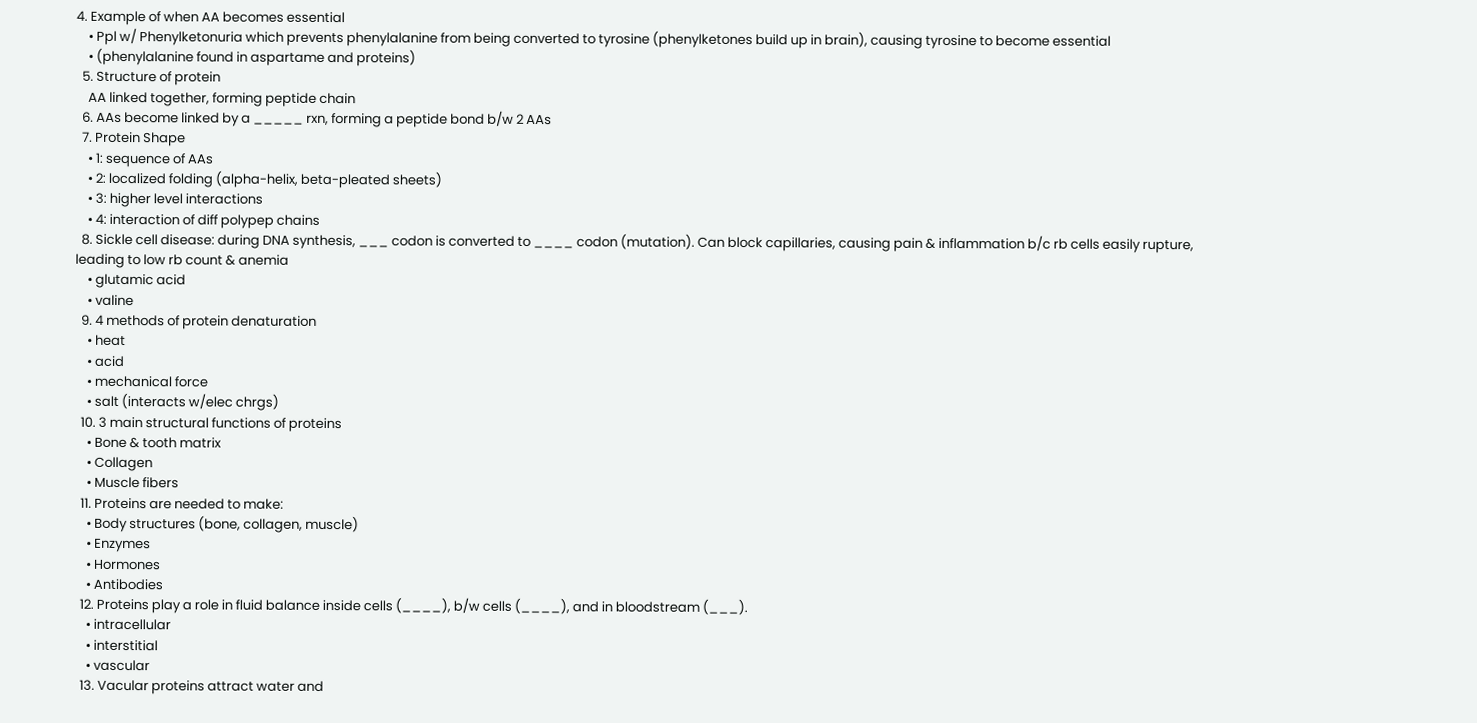4. Example of when AA becomes essential
    • Ppl w/ Phenylketonuria which prevents phenylalanine from being converted to tyrosine (phenylketones build up in brain), causing tyrosine to become essential
    • (phenylalanine found in aspartame and proteins)
  5. Structure of protein
    AA linked together, forming peptide chain
  6. AAs become linked by a _____ rxn, forming a peptide bond b/w 2 AAs
  7. Protein Shape
    • 1: sequence of AAs
    • 2: localized folding (alpha-helix, beta-pleated sheets)
    • 3: higher level interactions
    • 4: interaction of diff polypep chains
  8. Sickle cell disease: during DNA synthesis, ___ codon is converted to ____ codon (mutation). Can block capillaries, causing pain & inflammation b/c rb cells easily rupture, leading to low rb count & anemia
    • glutamic acid
    • valine
  9. 4 methods of protein denaturation
    • heat
    • acid
    • mechanical force
    • salt (interacts w/elec chrgs)
  10. 3 main structural functions of proteins
    • Bone & tooth matrix
    • Collagen
    • Muscle fibers
  11. Proteins are needed to make:
    • Body structures (bone, collagen, muscle)
    • Enzymes
    • Hormones
    • Antibodies
  12. Proteins play a role in fluid balance inside cells (____), b/w cells (____), and in bloodstream (___).
    • intracellular
    • interstitial
    • vascular
  13. Vacular proteins attract water and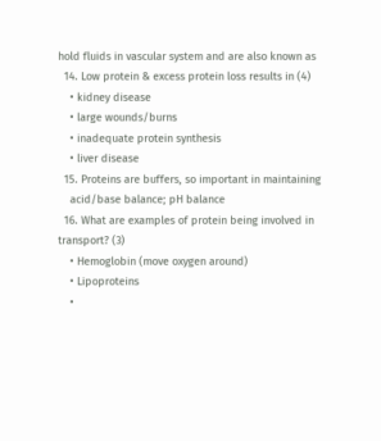hold fluids in vascular system and are also known as
  14. Low protein & excess protein loss results in (4)
    • kidney disease
    • large wounds/burns
    • inadequate protein synthesis
    • liver disease
  15. Proteins are buffers, so important in maintaining
    acid/base balance; pH balance
  16. What are examples of protein being involved in transport? (3)
    • Hemoglobin (move oxygen around)
    • Lipoproteins
    •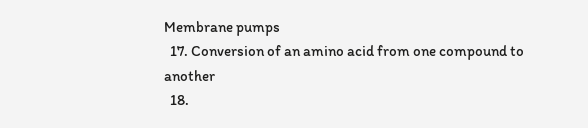Membrane pumps
  17. Conversion of an amino acid from one compound to another
  18.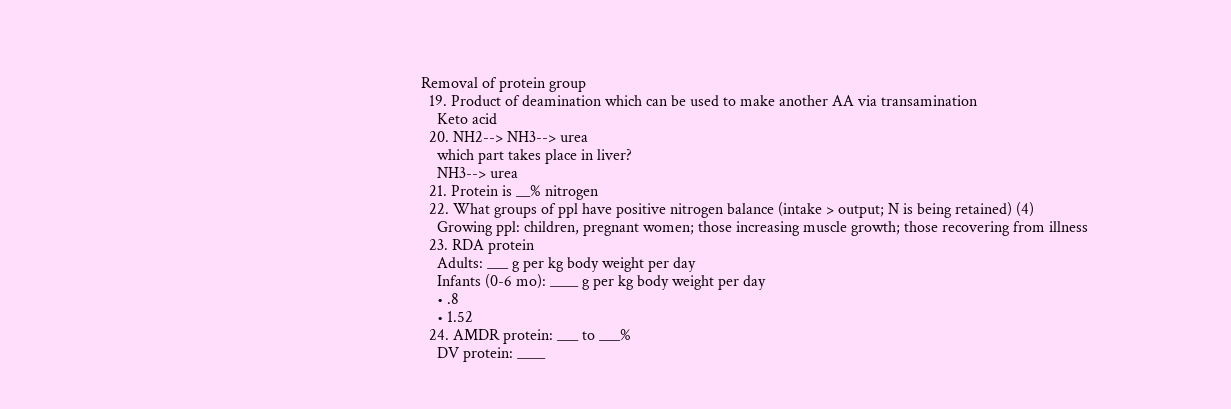Removal of protein group
  19. Product of deamination which can be used to make another AA via transamination
    Keto acid
  20. NH2--> NH3--> urea
    which part takes place in liver?
    NH3--> urea
  21. Protein is __% nitrogen
  22. What groups of ppl have positive nitrogen balance (intake > output; N is being retained) (4)
    Growing ppl: children, pregnant women; those increasing muscle growth; those recovering from illness
  23. RDA protein
    Adults: ___ g per kg body weight per day
    Infants (0-6 mo): ____ g per kg body weight per day
    • .8
    • 1.52
  24. AMDR protein: ___ to ___%
    DV protein: ____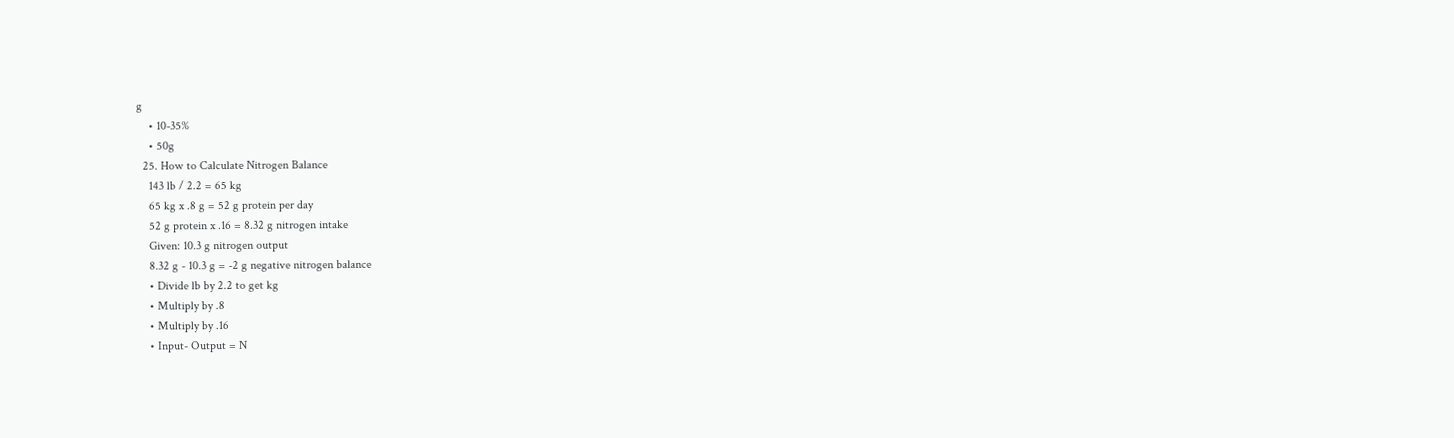g
    • 10-35%
    • 50g
  25. How to Calculate Nitrogen Balance
    143 lb / 2.2 = 65 kg
    65 kg x .8 g = 52 g protein per day
    52 g protein x .16 = 8.32 g nitrogen intake
    Given: 10.3 g nitrogen output
    8.32 g - 10.3 g = -2 g negative nitrogen balance
    • Divide lb by 2.2 to get kg
    • Multiply by .8
    • Multiply by .16
    • Input- Output = N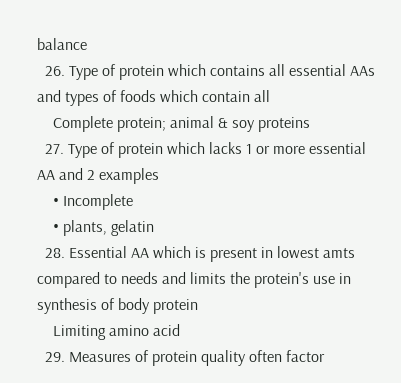balance
  26. Type of protein which contains all essential AAs and types of foods which contain all
    Complete protein; animal & soy proteins
  27. Type of protein which lacks 1 or more essential AA and 2 examples
    • Incomplete
    • plants, gelatin
  28. Essential AA which is present in lowest amts compared to needs and limits the protein's use in synthesis of body protein
    Limiting amino acid
  29. Measures of protein quality often factor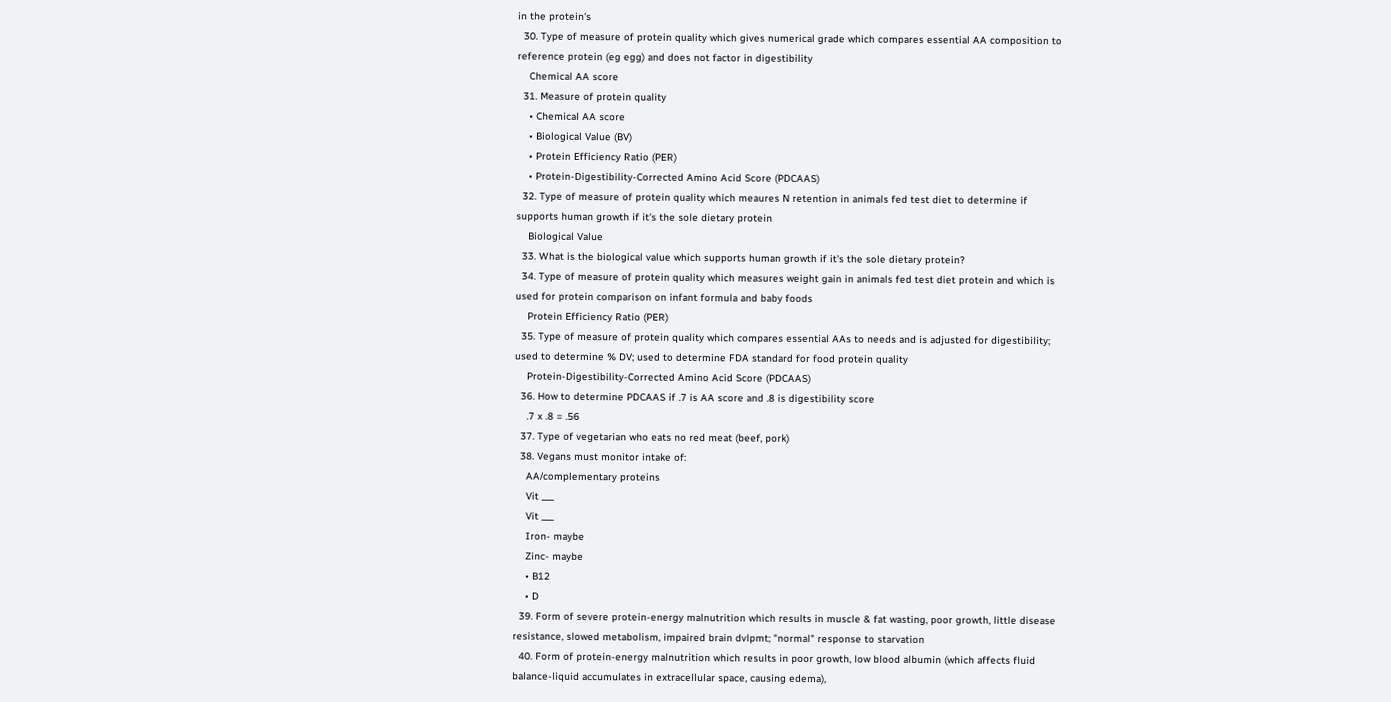in the protein's
  30. Type of measure of protein quality which gives numerical grade which compares essential AA composition to reference protein (eg egg) and does not factor in digestibility
    Chemical AA score
  31. Measure of protein quality
    • Chemical AA score
    • Biological Value (BV)
    • Protein Efficiency Ratio (PER)
    • Protein-Digestibility-Corrected Amino Acid Score (PDCAAS)
  32. Type of measure of protein quality which meaures N retention in animals fed test diet to determine if supports human growth if it's the sole dietary protein
    Biological Value
  33. What is the biological value which supports human growth if it's the sole dietary protein?
  34. Type of measure of protein quality which measures weight gain in animals fed test diet protein and which is used for protein comparison on infant formula and baby foods
    Protein Efficiency Ratio (PER)
  35. Type of measure of protein quality which compares essential AAs to needs and is adjusted for digestibility; used to determine % DV; used to determine FDA standard for food protein quality
    Protein-Digestibility-Corrected Amino Acid Score (PDCAAS)
  36. How to determine PDCAAS if .7 is AA score and .8 is digestibility score
    .7 x .8 = .56
  37. Type of vegetarian who eats no red meat (beef, pork)
  38. Vegans must monitor intake of:
    AA/complementary proteins
    Vit ___
    Vit ___
    Iron- maybe
    Zinc- maybe
    • B12
    • D
  39. Form of severe protein-energy malnutrition which results in muscle & fat wasting, poor growth, little disease resistance, slowed metabolism, impaired brain dvlpmt; "normal" response to starvation
  40. Form of protein-energy malnutrition which results in poor growth, low blood albumin (which affects fluid balance-liquid accumulates in extracellular space, causing edema),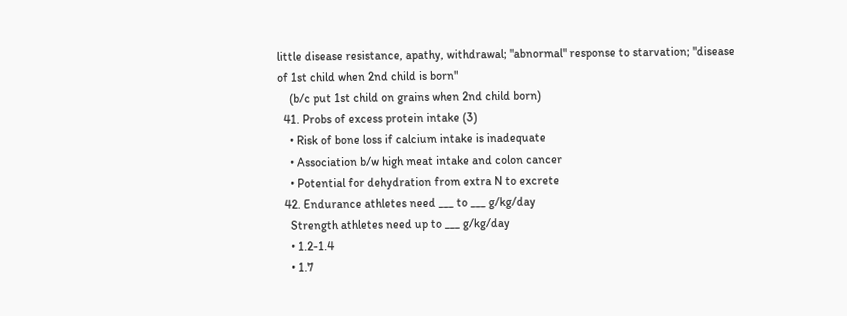little disease resistance, apathy, withdrawal; "abnormal" response to starvation; "disease of 1st child when 2nd child is born"
    (b/c put 1st child on grains when 2nd child born)
  41. Probs of excess protein intake (3)
    • Risk of bone loss if calcium intake is inadequate
    • Association b/w high meat intake and colon cancer
    • Potential for dehydration from extra N to excrete
  42. Endurance athletes need ___ to ___ g/kg/day
    Strength athletes need up to ___ g/kg/day
    • 1.2-1.4
    • 1.7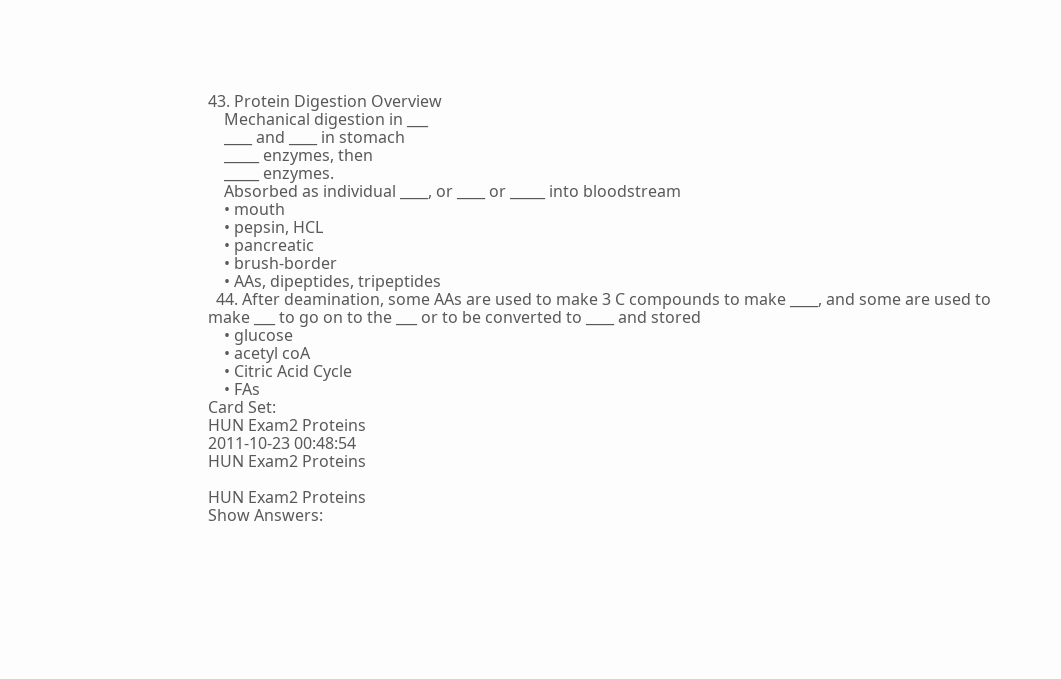43. Protein Digestion Overview
    Mechanical digestion in ___
    ____ and ____ in stomach
    _____ enzymes, then
    _____ enzymes.
    Absorbed as individual ____, or ____ or _____ into bloodstream
    • mouth
    • pepsin, HCL
    • pancreatic
    • brush-border
    • AAs, dipeptides, tripeptides
  44. After deamination, some AAs are used to make 3 C compounds to make ____, and some are used to make ___ to go on to the ___ or to be converted to ____ and stored
    • glucose
    • acetyl coA
    • Citric Acid Cycle
    • FAs
Card Set:
HUN Exam2 Proteins
2011-10-23 00:48:54
HUN Exam2 Proteins

HUN Exam2 Proteins
Show Answers: